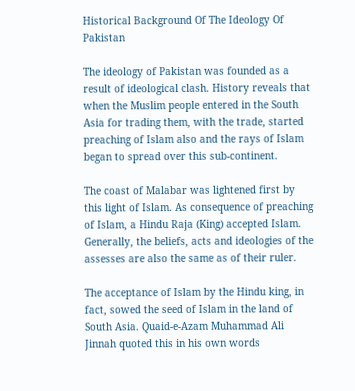Historical Background Of The Ideology Of Pakistan

The ideology of Pakistan was founded as a result of ideological clash. History reveals that when the Muslim people entered in the South Asia for trading them, with the trade, started preaching of Islam also and the rays of Islam began to spread over this sub-continent.

The coast of Malabar was lightened first by this light of Islam. As consequence of preaching of Islam, a Hindu Raja (King) accepted Islam. Generally, the beliefs, acts and ideologies of the assesses are also the same as of their ruler.

The acceptance of Islam by the Hindu king, in fact, sowed the seed of Islam in the land of South Asia. Quaid-e-Azam Muhammad Ali Jinnah quoted this in his own words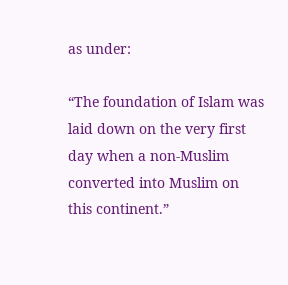as under:

“The foundation of Islam was laid down on the very first day when a non-Muslim converted into Muslim on this continent.”